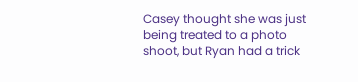Casey thought she was just being treated to a photo shoot, but Ryan had a trick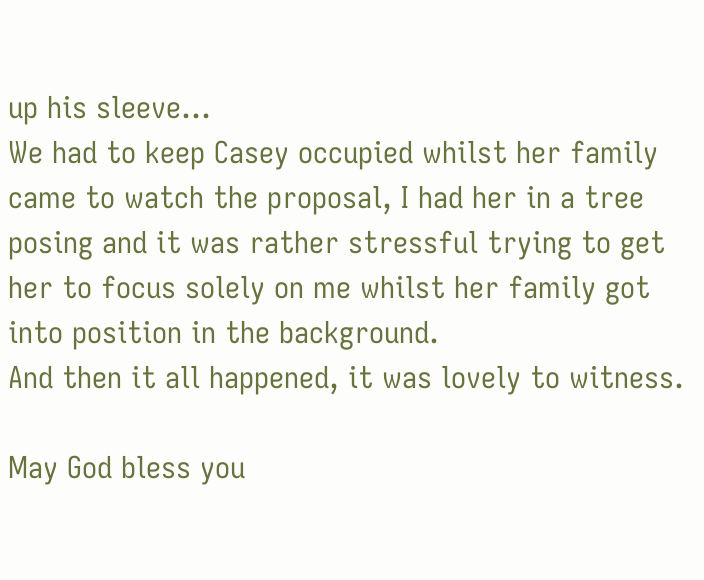up his sleeve…
We had to keep Casey occupied whilst her family came to watch the proposal, I had her in a tree posing and it was rather stressful trying to get her to focus solely on me whilst her family got into position in the background.
And then it all happened, it was lovely to witness.

May God bless you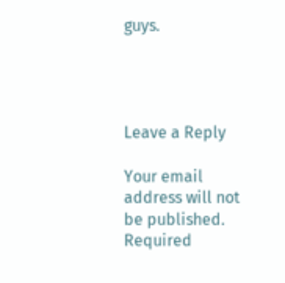guys.




Leave a Reply

Your email address will not be published. Required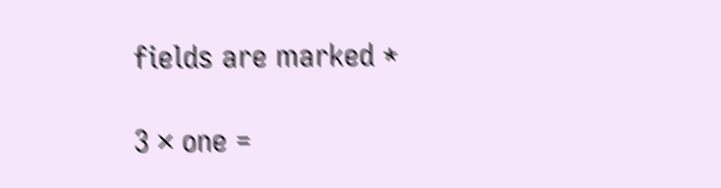fields are marked *

3 × one =